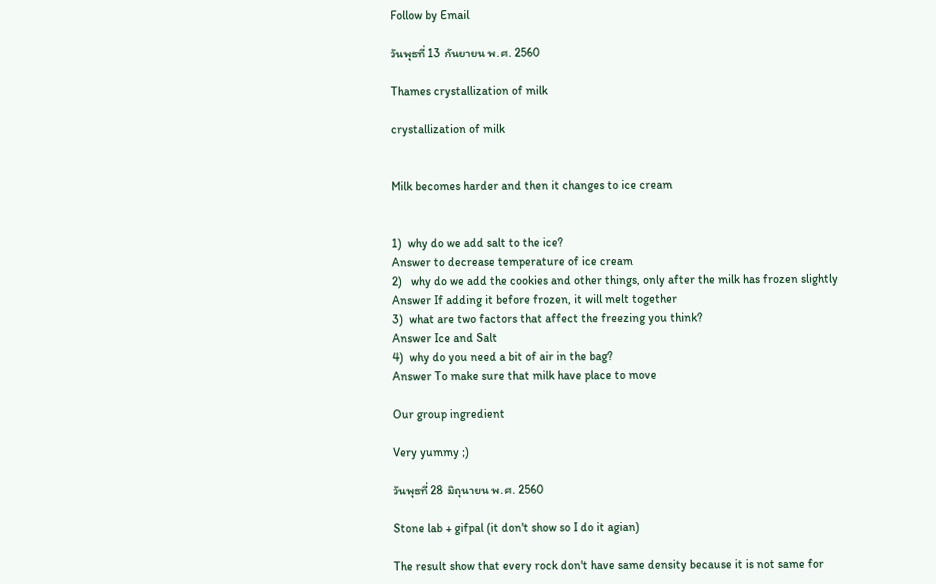Follow by Email

วันพุธที่ 13 กันยายน พ.ศ. 2560

Thames crystallization of milk

crystallization of milk


Milk becomes harder and then it changes to ice cream


1)  why do we add salt to the ice?
Answer to decrease temperature of ice cream
2)   why do we add the cookies and other things, only after the milk has frozen slightly
Answer If adding it before frozen, it will melt together
3)  what are two factors that affect the freezing you think?
Answer Ice and Salt
4)  why do you need a bit of air in the bag?
Answer To make sure that milk have place to move

Our group ingredient

Very yummy ;)

วันพุธที่ 28 มิถุนายน พ.ศ. 2560

Stone lab + gifpal (it don't show so I do it agian)

The result show that every rock don't have same density because it is not same for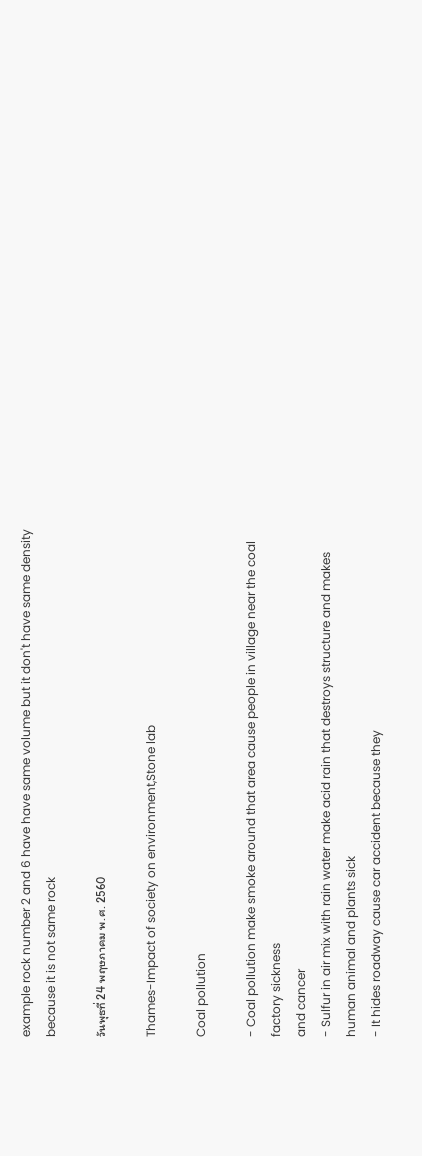example rock number 2 and 6 have have same volume but it don't have same density because it is not same rock

วันพุธที่ 24 พฤษภาคม พ.ศ. 2560

Thames-Impact of society on environment,Stone lab

Coal pollution

- Coal pollution make smoke around that area cause people in village near the coal factory sickness
and cancer
- Sulfur in air mix with rain water make acid rain that destroys structure and makes human animal and plants sick
- It hides roadway cause car accident because they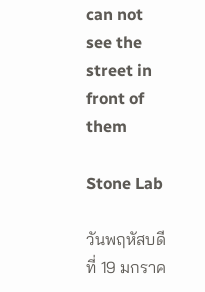can not see the street in front of them

Stone Lab

วันพฤหัสบดีที่ 19 มกราค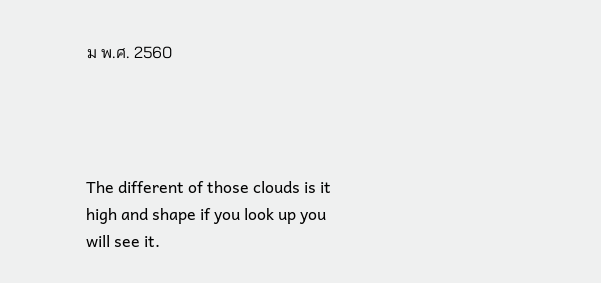ม พ.ศ. 2560




The different of those clouds is it high and shape if you look up you will see it.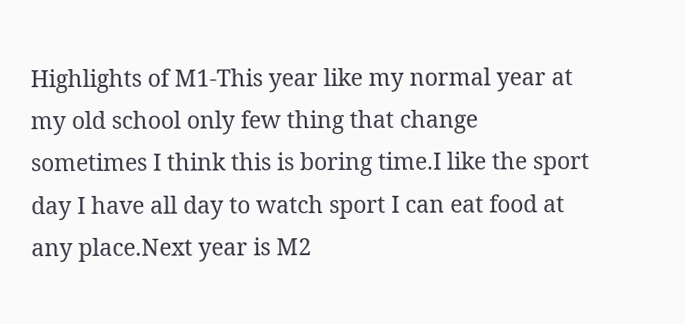Highlights of M1-This year like my normal year at my old school only few thing that change sometimes I think this is boring time.I like the sport day I have all day to watch sport I can eat food at any place.Next year is M2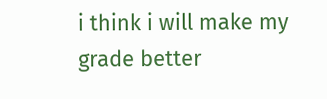i think i will make my grade better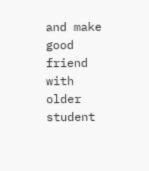and make good friend with older student